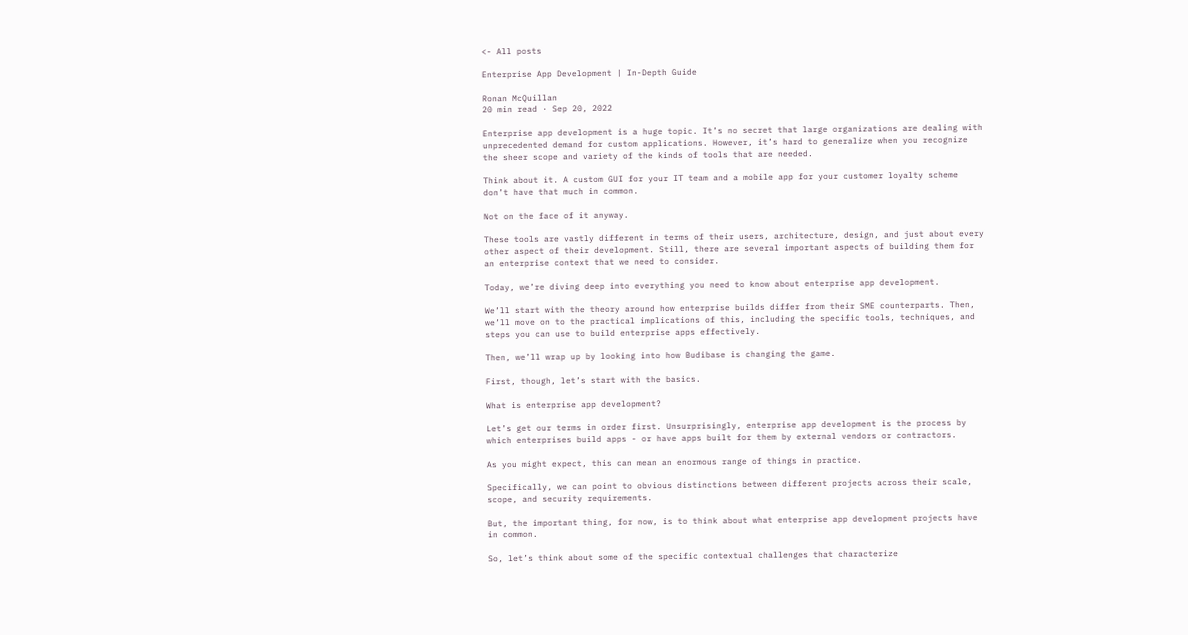<- All posts

Enterprise App Development | In-Depth Guide

Ronan McQuillan
20 min read · Sep 20, 2022

Enterprise app development is a huge topic. It’s no secret that large organizations are dealing with unprecedented demand for custom applications. However, it’s hard to generalize when you recognize the sheer scope and variety of the kinds of tools that are needed.

Think about it. A custom GUI for your IT team and a mobile app for your customer loyalty scheme don’t have that much in common.

Not on the face of it anyway.

These tools are vastly different in terms of their users, architecture, design, and just about every other aspect of their development. Still, there are several important aspects of building them for an enterprise context that we need to consider.

Today, we’re diving deep into everything you need to know about enterprise app development.

We’ll start with the theory around how enterprise builds differ from their SME counterparts. Then, we’ll move on to the practical implications of this, including the specific tools, techniques, and steps you can use to build enterprise apps effectively.

Then, we’ll wrap up by looking into how Budibase is changing the game.

First, though, let’s start with the basics.

What is enterprise app development?

Let’s get our terms in order first. Unsurprisingly, enterprise app development is the process by which enterprises build apps - or have apps built for them by external vendors or contractors.

As you might expect, this can mean an enormous range of things in practice.

Specifically, we can point to obvious distinctions between different projects across their scale, scope, and security requirements.

But, the important thing, for now, is to think about what enterprise app development projects have in common.

So, let’s think about some of the specific contextual challenges that characterize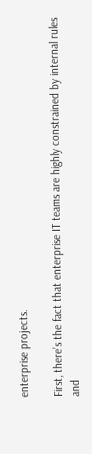enterprise projects.

First, there’s the fact that enterprise IT teams are highly constrained by internal rules and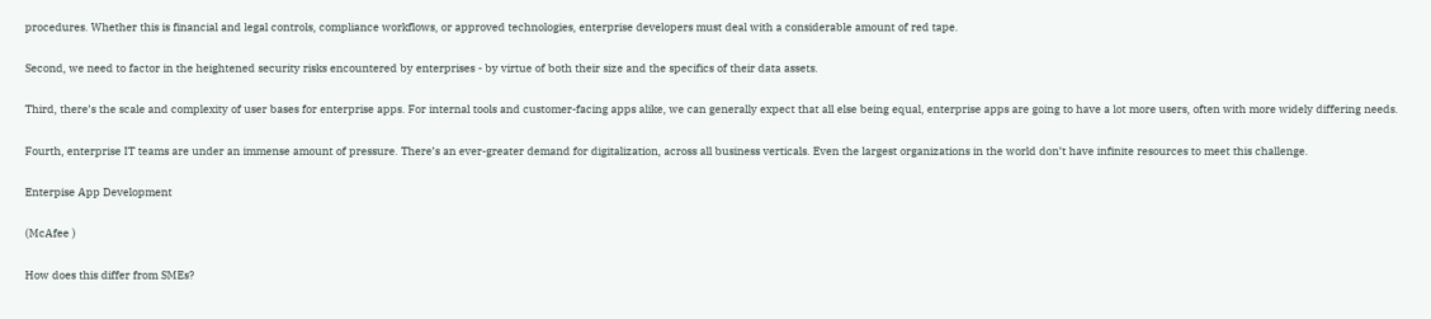procedures. Whether this is financial and legal controls, compliance workflows, or approved technologies, enterprise developers must deal with a considerable amount of red tape.

Second, we need to factor in the heightened security risks encountered by enterprises - by virtue of both their size and the specifics of their data assets.

Third, there’s the scale and complexity of user bases for enterprise apps. For internal tools and customer-facing apps alike, we can generally expect that all else being equal, enterprise apps are going to have a lot more users, often with more widely differing needs.

Fourth, enterprise IT teams are under an immense amount of pressure. There’s an ever-greater demand for digitalization, across all business verticals. Even the largest organizations in the world don’t have infinite resources to meet this challenge.

Enterpise App Development

(McAfee )

How does this differ from SMEs?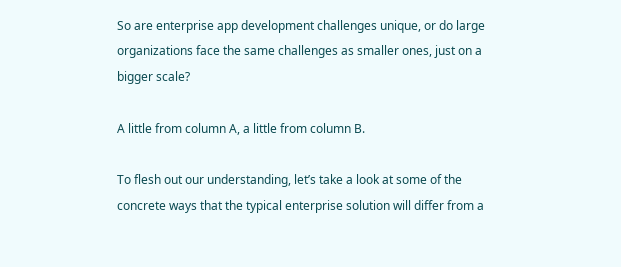So are enterprise app development challenges unique, or do large organizations face the same challenges as smaller ones, just on a bigger scale?

A little from column A, a little from column B.

To flesh out our understanding, let’s take a look at some of the concrete ways that the typical enterprise solution will differ from a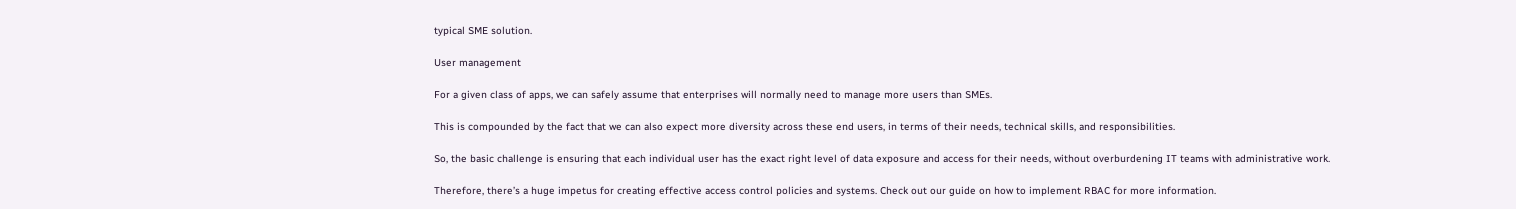typical SME solution.

User management

For a given class of apps, we can safely assume that enterprises will normally need to manage more users than SMEs.

This is compounded by the fact that we can also expect more diversity across these end users, in terms of their needs, technical skills, and responsibilities.

So, the basic challenge is ensuring that each individual user has the exact right level of data exposure and access for their needs, without overburdening IT teams with administrative work.

Therefore, there’s a huge impetus for creating effective access control policies and systems. Check out our guide on how to implement RBAC for more information.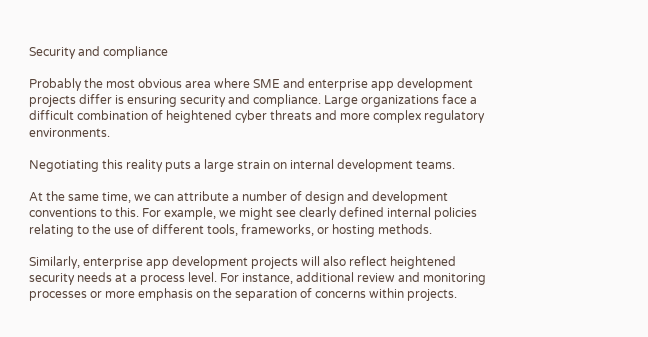Security and compliance

Probably the most obvious area where SME and enterprise app development projects differ is ensuring security and compliance. Large organizations face a difficult combination of heightened cyber threats and more complex regulatory environments.

Negotiating this reality puts a large strain on internal development teams.

At the same time, we can attribute a number of design and development conventions to this. For example, we might see clearly defined internal policies relating to the use of different tools, frameworks, or hosting methods.

Similarly, enterprise app development projects will also reflect heightened security needs at a process level. For instance, additional review and monitoring processes or more emphasis on the separation of concerns within projects.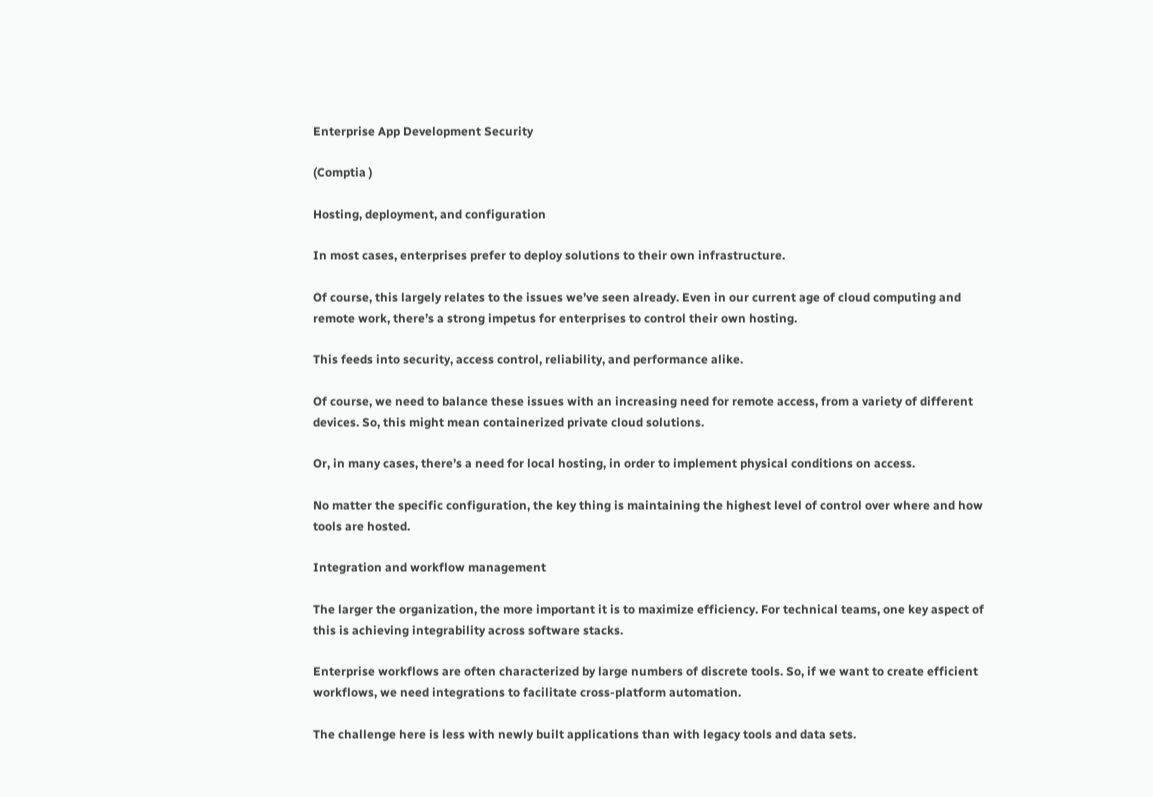Enterprise App Development Security

(Comptia )

Hosting, deployment, and configuration

In most cases, enterprises prefer to deploy solutions to their own infrastructure.

Of course, this largely relates to the issues we’ve seen already. Even in our current age of cloud computing and remote work, there’s a strong impetus for enterprises to control their own hosting.

This feeds into security, access control, reliability, and performance alike.

Of course, we need to balance these issues with an increasing need for remote access, from a variety of different devices. So, this might mean containerized private cloud solutions.

Or, in many cases, there’s a need for local hosting, in order to implement physical conditions on access.

No matter the specific configuration, the key thing is maintaining the highest level of control over where and how tools are hosted.

Integration and workflow management

The larger the organization, the more important it is to maximize efficiency. For technical teams, one key aspect of this is achieving integrability across software stacks.

Enterprise workflows are often characterized by large numbers of discrete tools. So, if we want to create efficient workflows, we need integrations to facilitate cross-platform automation.

The challenge here is less with newly built applications than with legacy tools and data sets.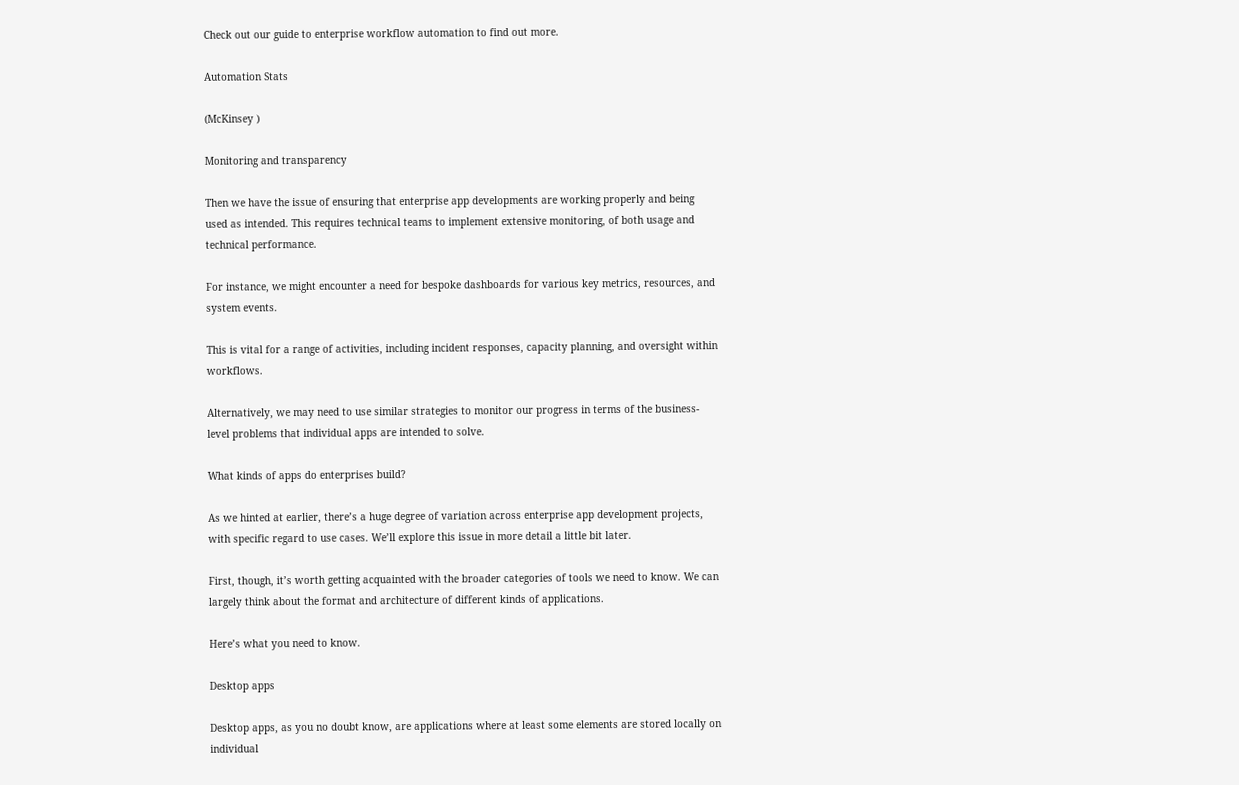Check out our guide to enterprise workflow automation to find out more.

Automation Stats

(McKinsey )

Monitoring and transparency

Then we have the issue of ensuring that enterprise app developments are working properly and being used as intended. This requires technical teams to implement extensive monitoring, of both usage and technical performance.

For instance, we might encounter a need for bespoke dashboards for various key metrics, resources, and system events.

This is vital for a range of activities, including incident responses, capacity planning, and oversight within workflows.

Alternatively, we may need to use similar strategies to monitor our progress in terms of the business-level problems that individual apps are intended to solve.

What kinds of apps do enterprises build?

As we hinted at earlier, there’s a huge degree of variation across enterprise app development projects, with specific regard to use cases. We’ll explore this issue in more detail a little bit later.

First, though, it’s worth getting acquainted with the broader categories of tools we need to know. We can largely think about the format and architecture of different kinds of applications.

Here’s what you need to know.

Desktop apps

Desktop apps, as you no doubt know, are applications where at least some elements are stored locally on individual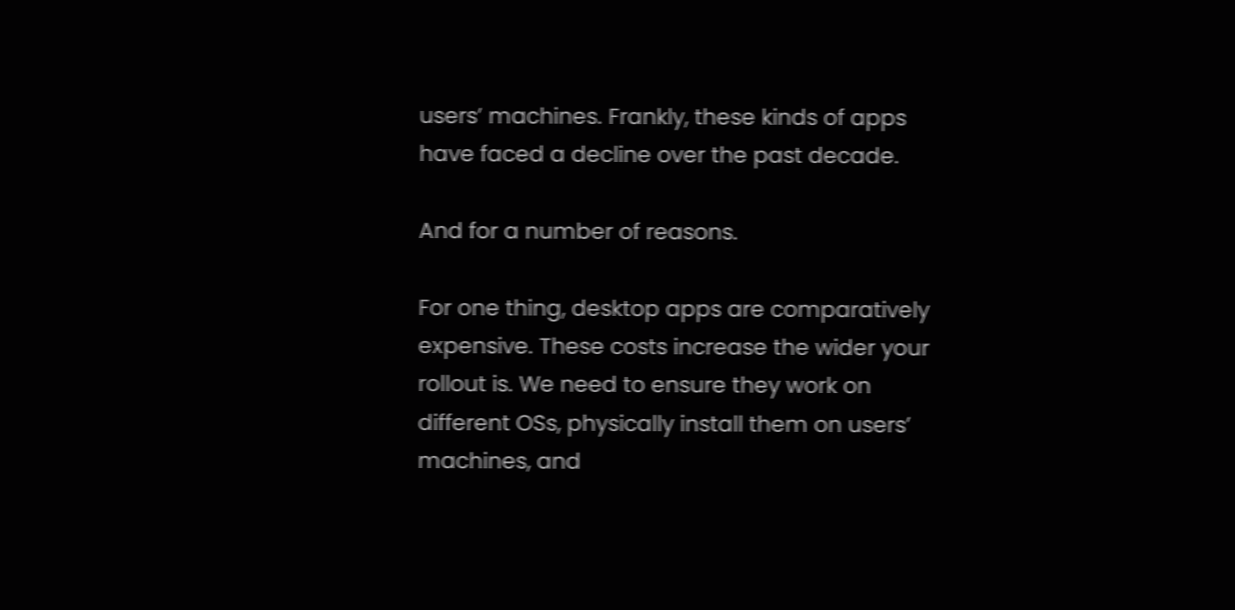users’ machines. Frankly, these kinds of apps have faced a decline over the past decade.

And for a number of reasons.

For one thing, desktop apps are comparatively expensive. These costs increase the wider your rollout is. We need to ensure they work on different OSs, physically install them on users’ machines, and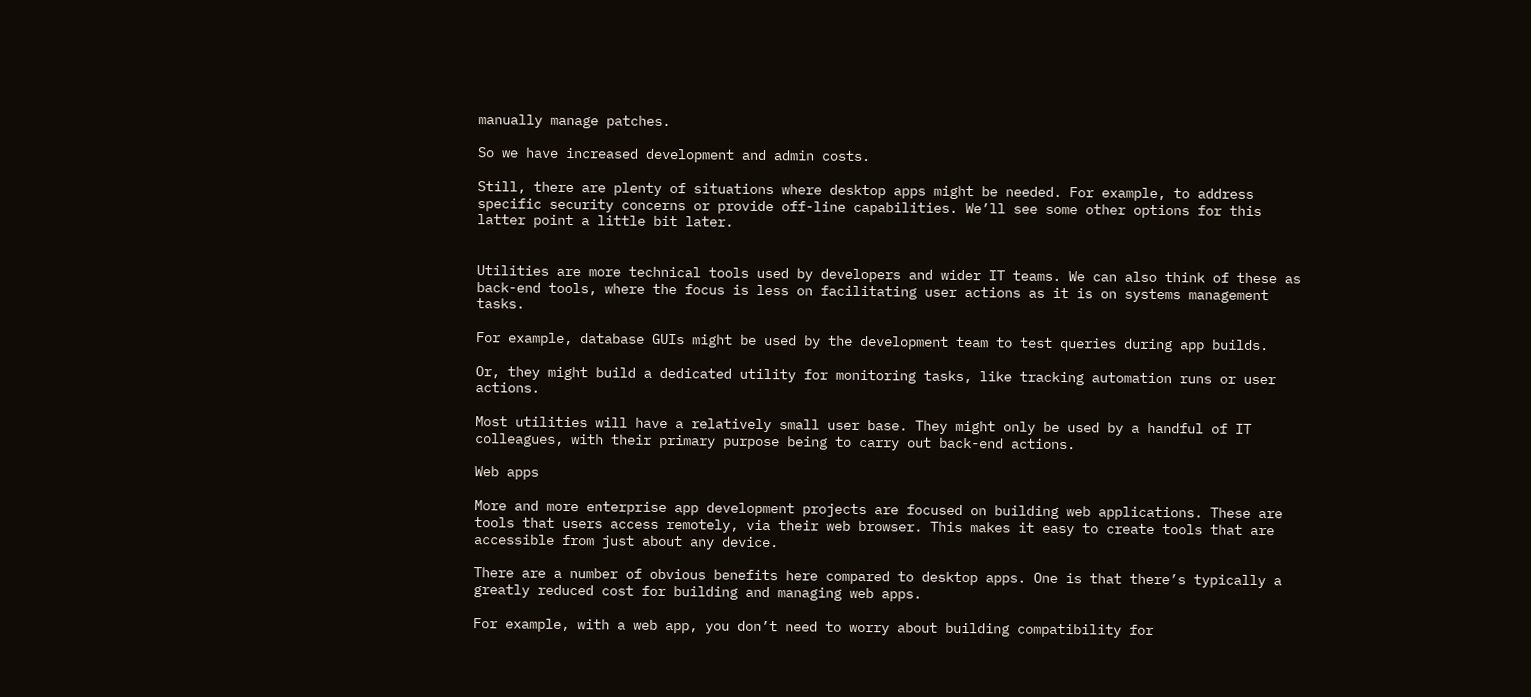manually manage patches.

So we have increased development and admin costs.

Still, there are plenty of situations where desktop apps might be needed. For example, to address specific security concerns or provide off-line capabilities. We’ll see some other options for this latter point a little bit later.


Utilities are more technical tools used by developers and wider IT teams. We can also think of these as back-end tools, where the focus is less on facilitating user actions as it is on systems management tasks.

For example, database GUIs might be used by the development team to test queries during app builds.

Or, they might build a dedicated utility for monitoring tasks, like tracking automation runs or user actions.

Most utilities will have a relatively small user base. They might only be used by a handful of IT colleagues, with their primary purpose being to carry out back-end actions.

Web apps

More and more enterprise app development projects are focused on building web applications. These are tools that users access remotely, via their web browser. This makes it easy to create tools that are accessible from just about any device.

There are a number of obvious benefits here compared to desktop apps. One is that there’s typically a greatly reduced cost for building and managing web apps.

For example, with a web app, you don’t need to worry about building compatibility for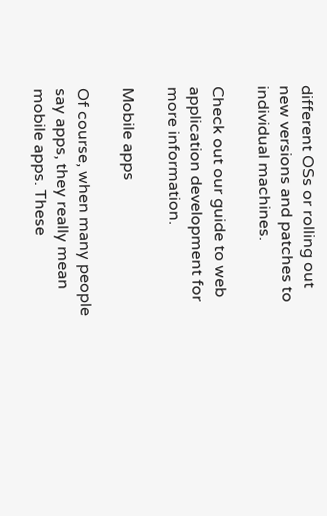different OSs or rolling out new versions and patches to individual machines.

Check out our guide to web application development for more information.

Mobile apps

Of course, when many people say apps, they really mean mobile apps. These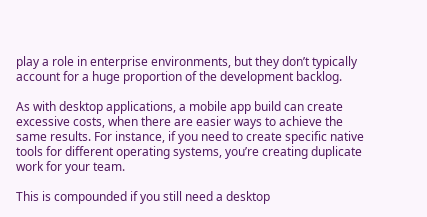play a role in enterprise environments, but they don’t typically account for a huge proportion of the development backlog.

As with desktop applications, a mobile app build can create excessive costs, when there are easier ways to achieve the same results. For instance, if you need to create specific native tools for different operating systems, you’re creating duplicate work for your team.

This is compounded if you still need a desktop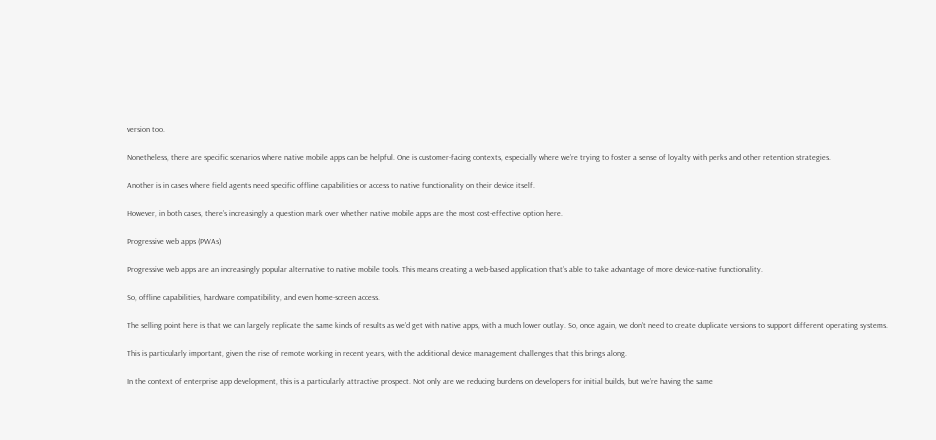version too.

Nonetheless, there are specific scenarios where native mobile apps can be helpful. One is customer-facing contexts, especially where we’re trying to foster a sense of loyalty with perks and other retention strategies.

Another is in cases where field agents need specific offline capabilities or access to native functionality on their device itself.

However, in both cases, there’s increasingly a question mark over whether native mobile apps are the most cost-effective option here.

Progressive web apps (PWAs)

Progressive web apps are an increasingly popular alternative to native mobile tools. This means creating a web-based application that’s able to take advantage of more device-native functionality.

So, offline capabilities, hardware compatibility, and even home-screen access.

The selling point here is that we can largely replicate the same kinds of results as we’d get with native apps, with a much lower outlay. So, once again, we don’t need to create duplicate versions to support different operating systems.

This is particularly important, given the rise of remote working in recent years, with the additional device management challenges that this brings along.

In the context of enterprise app development, this is a particularly attractive prospect. Not only are we reducing burdens on developers for initial builds, but we’re having the same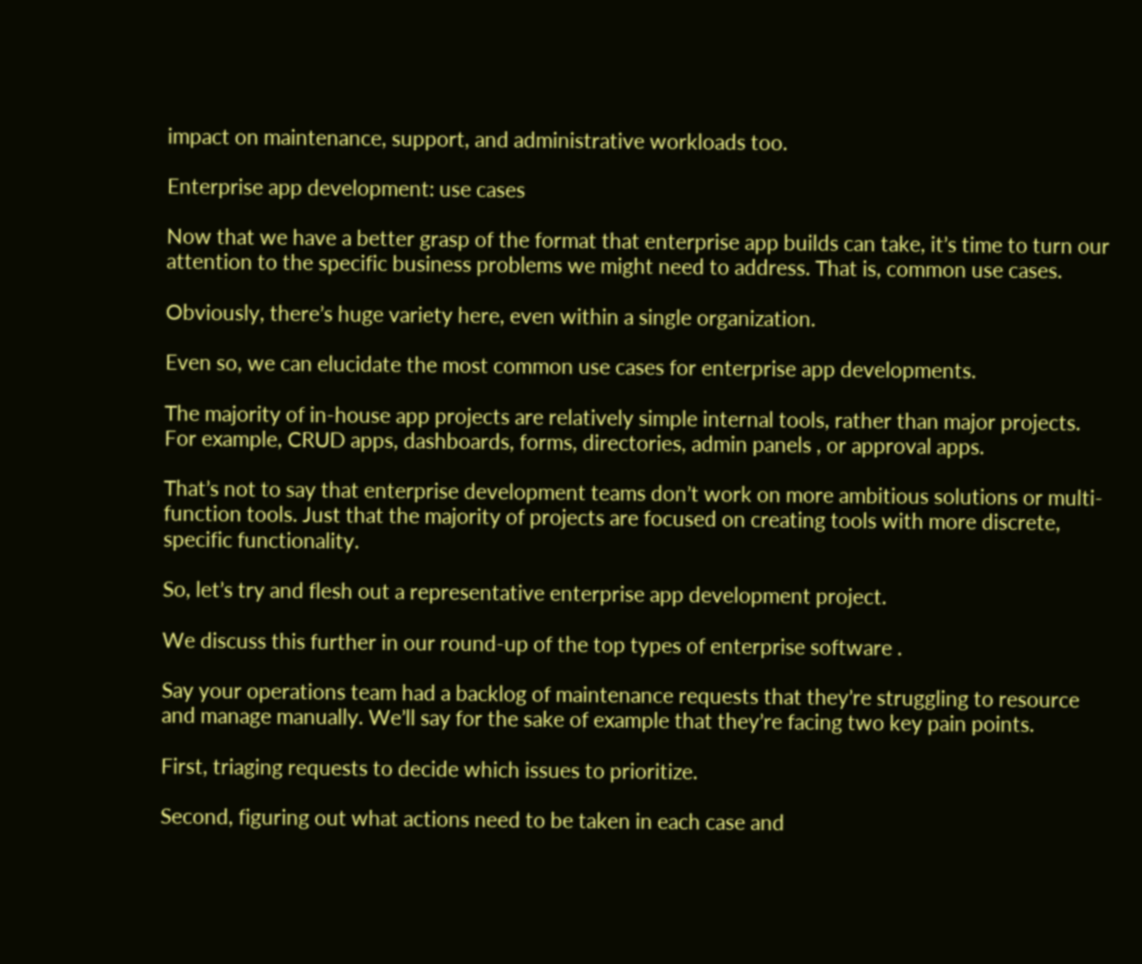impact on maintenance, support, and administrative workloads too.

Enterprise app development: use cases

Now that we have a better grasp of the format that enterprise app builds can take, it’s time to turn our attention to the specific business problems we might need to address. That is, common use cases.

Obviously, there’s huge variety here, even within a single organization.

Even so, we can elucidate the most common use cases for enterprise app developments.

The majority of in-house app projects are relatively simple internal tools, rather than major projects. For example, CRUD apps, dashboards, forms, directories, admin panels , or approval apps.

That’s not to say that enterprise development teams don’t work on more ambitious solutions or multi-function tools. Just that the majority of projects are focused on creating tools with more discrete, specific functionality.

So, let’s try and flesh out a representative enterprise app development project.

We discuss this further in our round-up of the top types of enterprise software .

Say your operations team had a backlog of maintenance requests that they’re struggling to resource and manage manually. We’ll say for the sake of example that they’re facing two key pain points.

First, triaging requests to decide which issues to prioritize.

Second, figuring out what actions need to be taken in each case and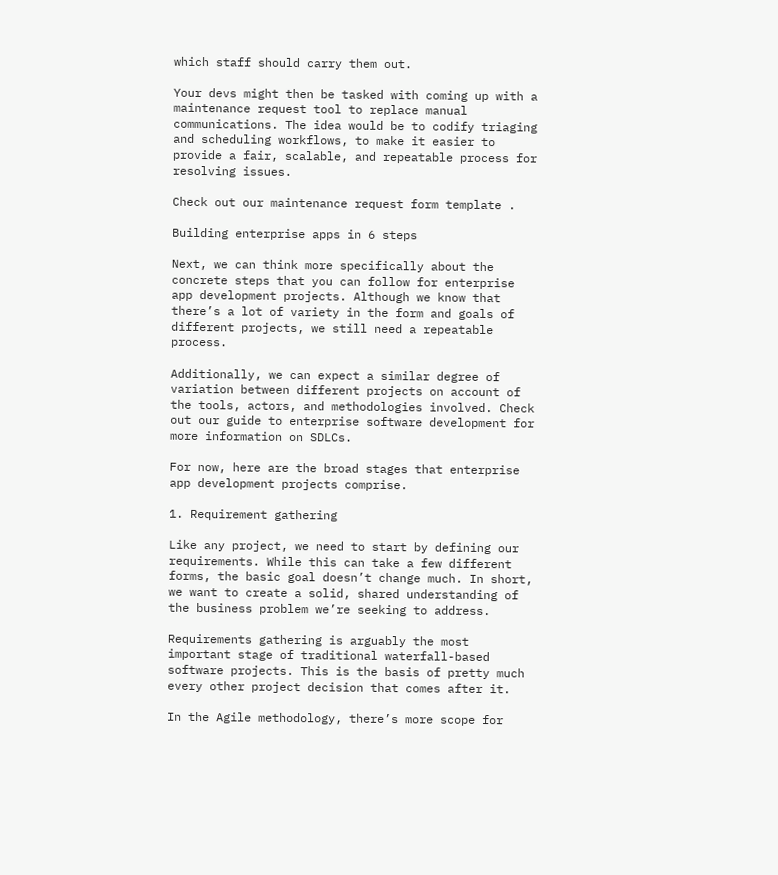which staff should carry them out.

Your devs might then be tasked with coming up with a maintenance request tool to replace manual communications. The idea would be to codify triaging and scheduling workflows, to make it easier to provide a fair, scalable, and repeatable process for resolving issues.

Check out our maintenance request form template .

Building enterprise apps in 6 steps

Next, we can think more specifically about the concrete steps that you can follow for enterprise app development projects. Although we know that there’s a lot of variety in the form and goals of different projects, we still need a repeatable process.

Additionally, we can expect a similar degree of variation between different projects on account of the tools, actors, and methodologies involved. Check out our guide to enterprise software development for more information on SDLCs.

For now, here are the broad stages that enterprise app development projects comprise.

1. Requirement gathering

Like any project, we need to start by defining our requirements. While this can take a few different forms, the basic goal doesn’t change much. In short, we want to create a solid, shared understanding of the business problem we’re seeking to address.

Requirements gathering is arguably the most important stage of traditional waterfall-based software projects. This is the basis of pretty much every other project decision that comes after it.

In the Agile methodology, there’s more scope for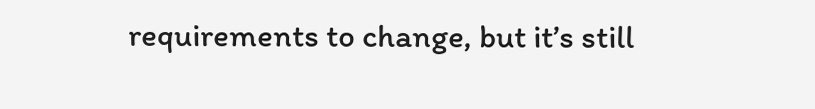requirements to change, but it’s still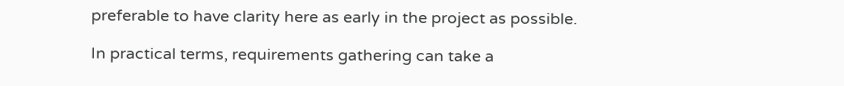preferable to have clarity here as early in the project as possible.

In practical terms, requirements gathering can take a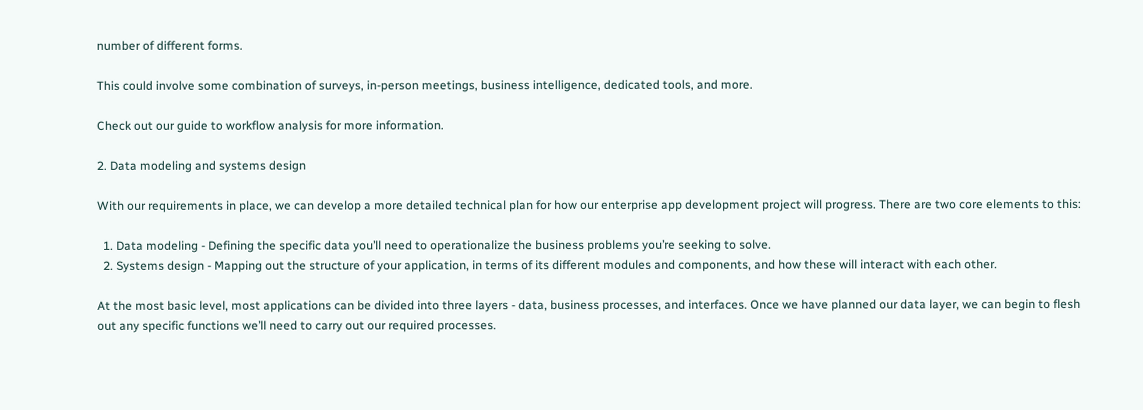number of different forms.

This could involve some combination of surveys, in-person meetings, business intelligence, dedicated tools, and more.

Check out our guide to workflow analysis for more information.

2. Data modeling and systems design

With our requirements in place, we can develop a more detailed technical plan for how our enterprise app development project will progress. There are two core elements to this:

  1. Data modeling - Defining the specific data you’ll need to operationalize the business problems you’re seeking to solve.
  2. Systems design - Mapping out the structure of your application, in terms of its different modules and components, and how these will interact with each other.

At the most basic level, most applications can be divided into three layers - data, business processes, and interfaces. Once we have planned our data layer, we can begin to flesh out any specific functions we’ll need to carry out our required processes.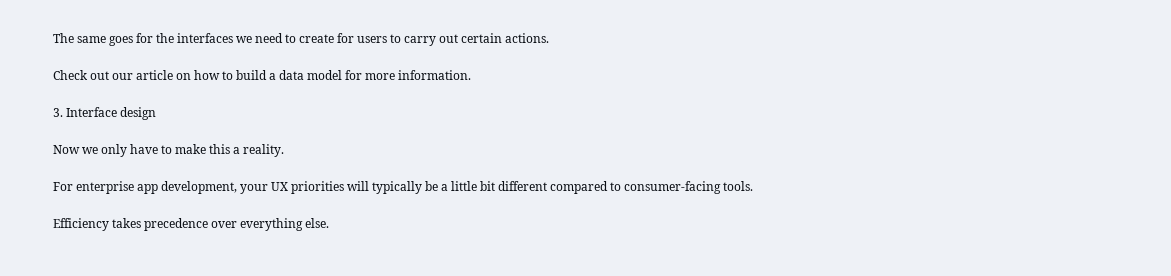The same goes for the interfaces we need to create for users to carry out certain actions.

Check out our article on how to build a data model for more information.

3. Interface design

Now we only have to make this a reality.

For enterprise app development, your UX priorities will typically be a little bit different compared to consumer-facing tools.

Efficiency takes precedence over everything else.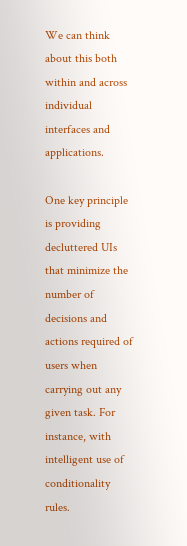We can think about this both within and across individual interfaces and applications.

One key principle is providing decluttered UIs that minimize the number of decisions and actions required of users when carrying out any given task. For instance, with intelligent use of conditionality rules.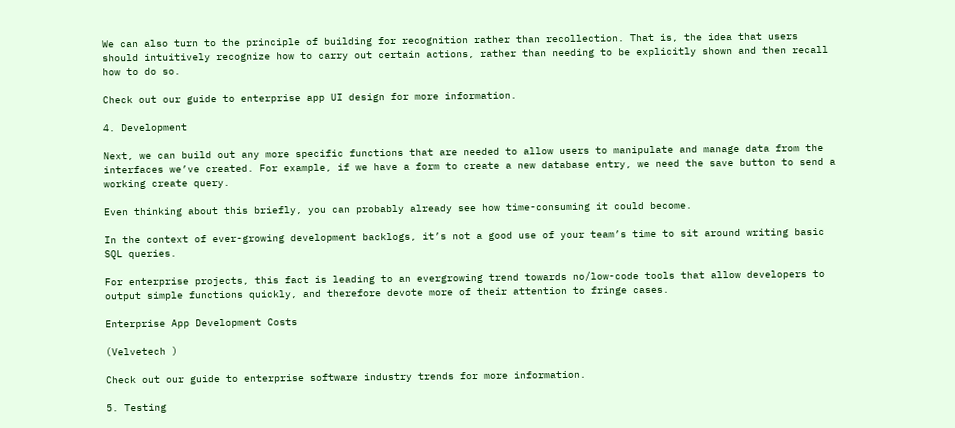We can also turn to the principle of building for recognition rather than recollection. That is, the idea that users should intuitively recognize how to carry out certain actions, rather than needing to be explicitly shown and then recall how to do so.

Check out our guide to enterprise app UI design for more information.

4. Development

Next, we can build out any more specific functions that are needed to allow users to manipulate and manage data from the interfaces we’ve created. For example, if we have a form to create a new database entry, we need the save button to send a working create query.

Even thinking about this briefly, you can probably already see how time-consuming it could become.

In the context of ever-growing development backlogs, it’s not a good use of your team’s time to sit around writing basic SQL queries.

For enterprise projects, this fact is leading to an evergrowing trend towards no/low-code tools that allow developers to output simple functions quickly, and therefore devote more of their attention to fringe cases.

Enterprise App Development Costs

(Velvetech )

Check out our guide to enterprise software industry trends for more information.

5. Testing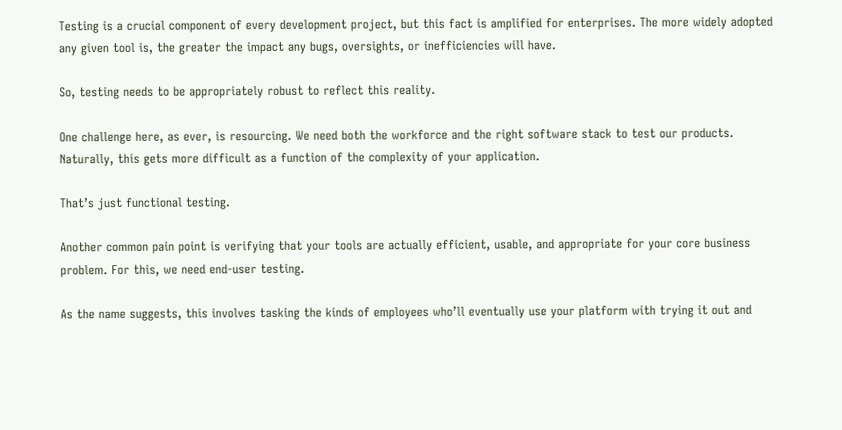Testing is a crucial component of every development project, but this fact is amplified for enterprises. The more widely adopted any given tool is, the greater the impact any bugs, oversights, or inefficiencies will have.

So, testing needs to be appropriately robust to reflect this reality.

One challenge here, as ever, is resourcing. We need both the workforce and the right software stack to test our products. Naturally, this gets more difficult as a function of the complexity of your application.

That’s just functional testing.

Another common pain point is verifying that your tools are actually efficient, usable, and appropriate for your core business problem. For this, we need end-user testing.

As the name suggests, this involves tasking the kinds of employees who’ll eventually use your platform with trying it out and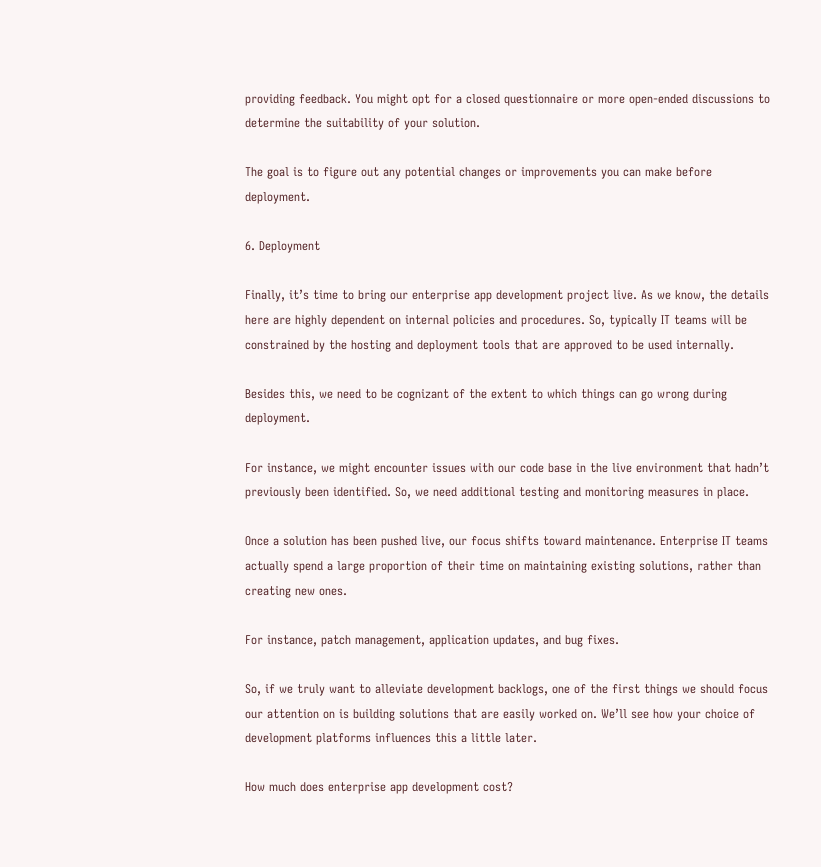providing feedback. You might opt for a closed questionnaire or more open-ended discussions to determine the suitability of your solution.

The goal is to figure out any potential changes or improvements you can make before deployment.

6. Deployment

Finally, it’s time to bring our enterprise app development project live. As we know, the details here are highly dependent on internal policies and procedures. So, typically IT teams will be constrained by the hosting and deployment tools that are approved to be used internally.

Besides this, we need to be cognizant of the extent to which things can go wrong during deployment.

For instance, we might encounter issues with our code base in the live environment that hadn’t previously been identified. So, we need additional testing and monitoring measures in place.

Once a solution has been pushed live, our focus shifts toward maintenance. Enterprise IT teams actually spend a large proportion of their time on maintaining existing solutions, rather than creating new ones.

For instance, patch management, application updates, and bug fixes.

So, if we truly want to alleviate development backlogs, one of the first things we should focus our attention on is building solutions that are easily worked on. We’ll see how your choice of development platforms influences this a little later.

How much does enterprise app development cost?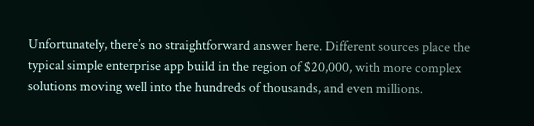Unfortunately, there’s no straightforward answer here. Different sources place the typical simple enterprise app build in the region of $20,000, with more complex solutions moving well into the hundreds of thousands, and even millions.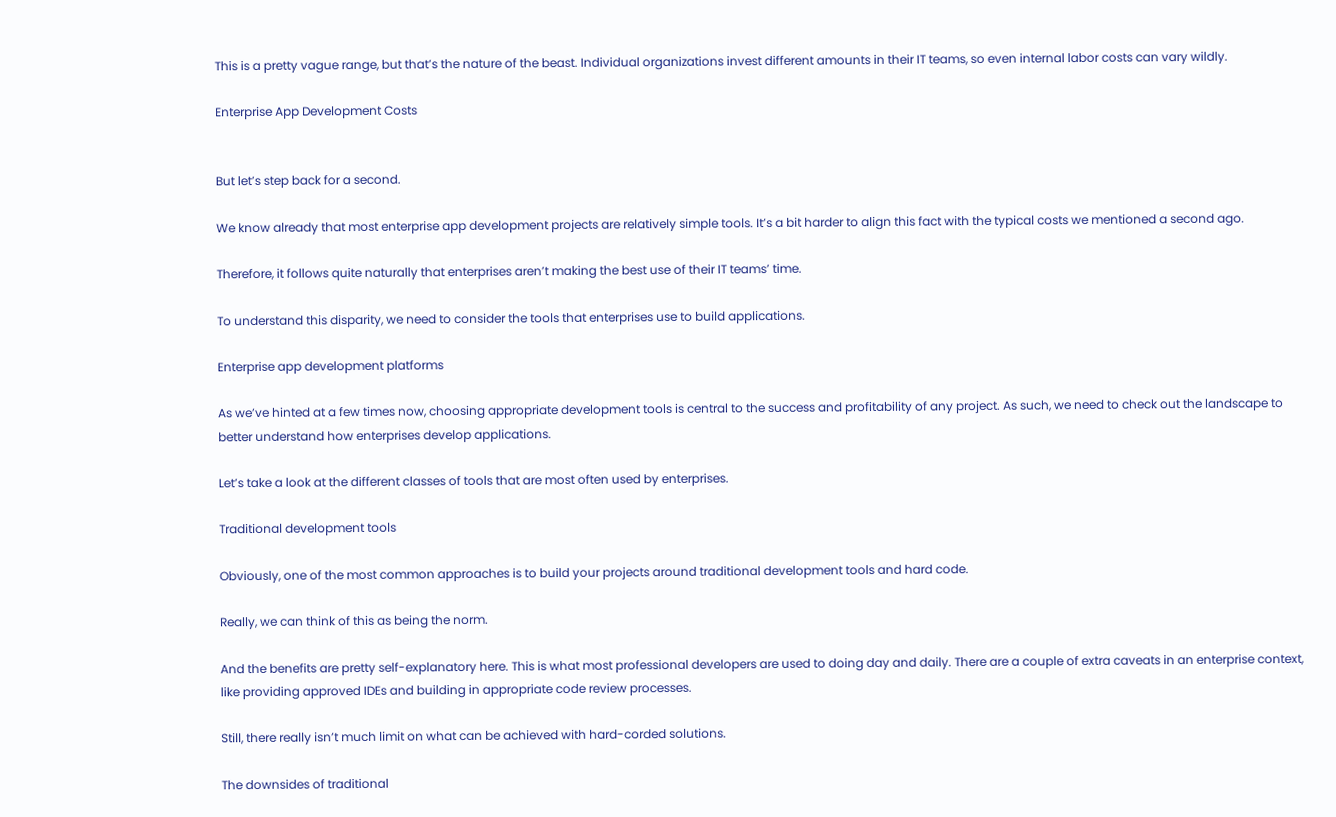This is a pretty vague range, but that’s the nature of the beast. Individual organizations invest different amounts in their IT teams, so even internal labor costs can vary wildly.

Enterprise App Development Costs


But let’s step back for a second.

We know already that most enterprise app development projects are relatively simple tools. It’s a bit harder to align this fact with the typical costs we mentioned a second ago.

Therefore, it follows quite naturally that enterprises aren’t making the best use of their IT teams’ time.

To understand this disparity, we need to consider the tools that enterprises use to build applications.

Enterprise app development platforms

As we’ve hinted at a few times now, choosing appropriate development tools is central to the success and profitability of any project. As such, we need to check out the landscape to better understand how enterprises develop applications.

Let’s take a look at the different classes of tools that are most often used by enterprises.

Traditional development tools

Obviously, one of the most common approaches is to build your projects around traditional development tools and hard code.

Really, we can think of this as being the norm.

And the benefits are pretty self-explanatory here. This is what most professional developers are used to doing day and daily. There are a couple of extra caveats in an enterprise context, like providing approved IDEs and building in appropriate code review processes.

Still, there really isn’t much limit on what can be achieved with hard-corded solutions.

The downsides of traditional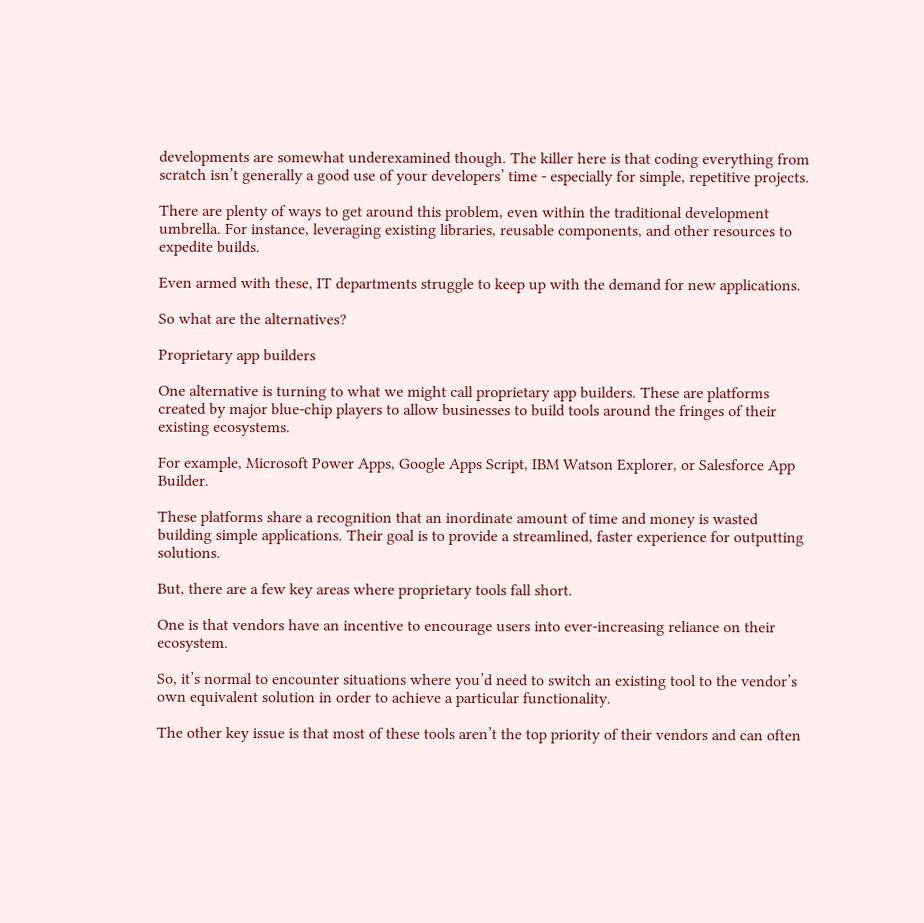developments are somewhat underexamined though. The killer here is that coding everything from scratch isn’t generally a good use of your developers’ time - especially for simple, repetitive projects.

There are plenty of ways to get around this problem, even within the traditional development umbrella. For instance, leveraging existing libraries, reusable components, and other resources to expedite builds.

Even armed with these, IT departments struggle to keep up with the demand for new applications.

So what are the alternatives?

Proprietary app builders

One alternative is turning to what we might call proprietary app builders. These are platforms created by major blue-chip players to allow businesses to build tools around the fringes of their existing ecosystems.

For example, Microsoft Power Apps, Google Apps Script, IBM Watson Explorer, or Salesforce App Builder.

These platforms share a recognition that an inordinate amount of time and money is wasted building simple applications. Their goal is to provide a streamlined, faster experience for outputting solutions.

But, there are a few key areas where proprietary tools fall short.

One is that vendors have an incentive to encourage users into ever-increasing reliance on their ecosystem.

So, it’s normal to encounter situations where you’d need to switch an existing tool to the vendor’s own equivalent solution in order to achieve a particular functionality.

The other key issue is that most of these tools aren’t the top priority of their vendors and can often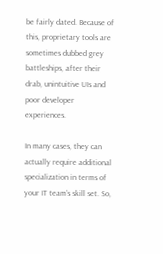be fairly dated. Because of this, proprietary tools are sometimes dubbed grey battleships, after their drab, unintuitive UIs and poor developer experiences.

In many cases, they can actually require additional specialization in terms of your IT team’s skill set. So,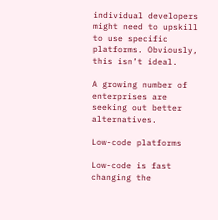individual developers might need to upskill to use specific platforms. Obviously, this isn’t ideal.

A growing number of enterprises are seeking out better alternatives.

Low-code platforms

Low-code is fast changing the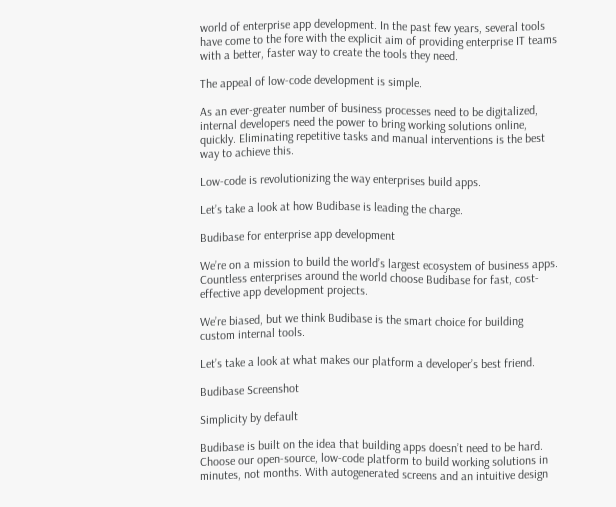world of enterprise app development. In the past few years, several tools have come to the fore with the explicit aim of providing enterprise IT teams with a better, faster way to create the tools they need.

The appeal of low-code development is simple.

As an ever-greater number of business processes need to be digitalized, internal developers need the power to bring working solutions online, quickly. Eliminating repetitive tasks and manual interventions is the best way to achieve this.

Low-code is revolutionizing the way enterprises build apps.

Let’s take a look at how Budibase is leading the charge.

Budibase for enterprise app development

We’re on a mission to build the world’s largest ecosystem of business apps. Countless enterprises around the world choose Budibase for fast, cost-effective app development projects.

We’re biased, but we think Budibase is the smart choice for building custom internal tools.

Let’s take a look at what makes our platform a developer’s best friend.

Budibase Screenshot

Simplicity by default

Budibase is built on the idea that building apps doesn’t need to be hard. Choose our open-source, low-code platform to build working solutions in minutes, not months. With autogenerated screens and an intuitive design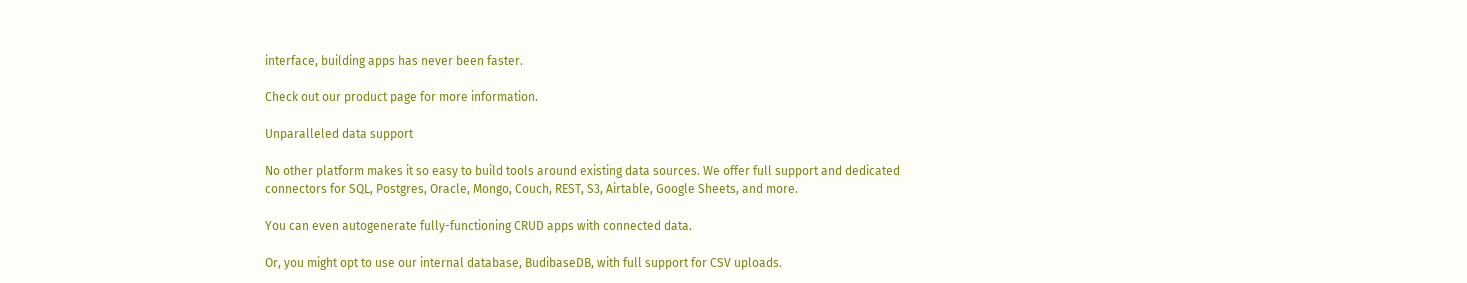interface, building apps has never been faster.

Check out our product page for more information.

Unparalleled data support

No other platform makes it so easy to build tools around existing data sources. We offer full support and dedicated connectors for SQL, Postgres, Oracle, Mongo, Couch, REST, S3, Airtable, Google Sheets, and more.

You can even autogenerate fully-functioning CRUD apps with connected data.

Or, you might opt to use our internal database, BudibaseDB, with full support for CSV uploads.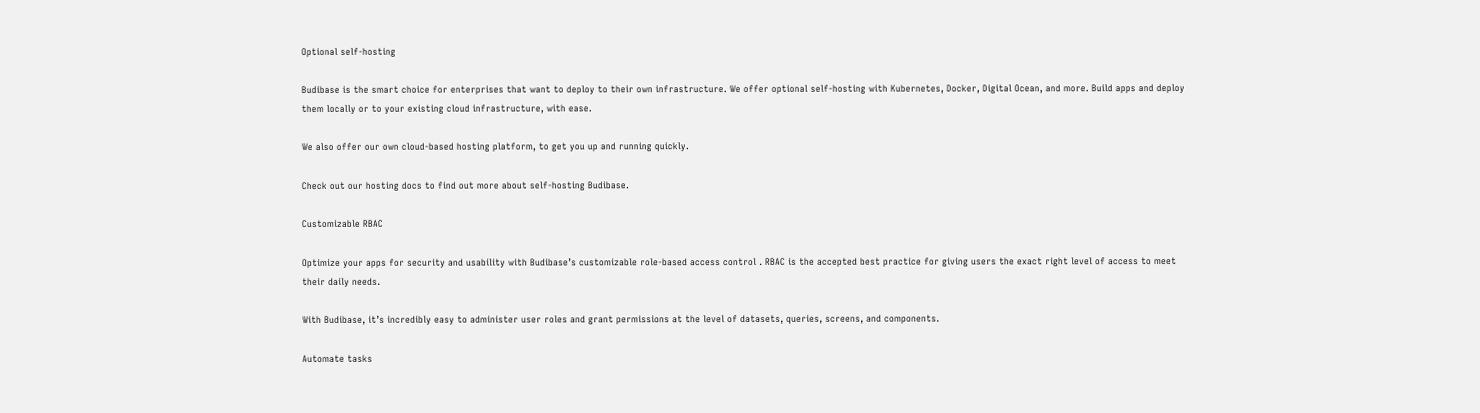Optional self-hosting

Budibase is the smart choice for enterprises that want to deploy to their own infrastructure. We offer optional self-hosting with Kubernetes, Docker, Digital Ocean, and more. Build apps and deploy them locally or to your existing cloud infrastructure, with ease.

We also offer our own cloud-based hosting platform, to get you up and running quickly.

Check out our hosting docs to find out more about self-hosting Budibase.

Customizable RBAC

Optimize your apps for security and usability with Budibase’s customizable role-based access control . RBAC is the accepted best practice for giving users the exact right level of access to meet their daily needs.

With Budibase, it’s incredibly easy to administer user roles and grant permissions at the level of datasets, queries, screens, and components.

Automate tasks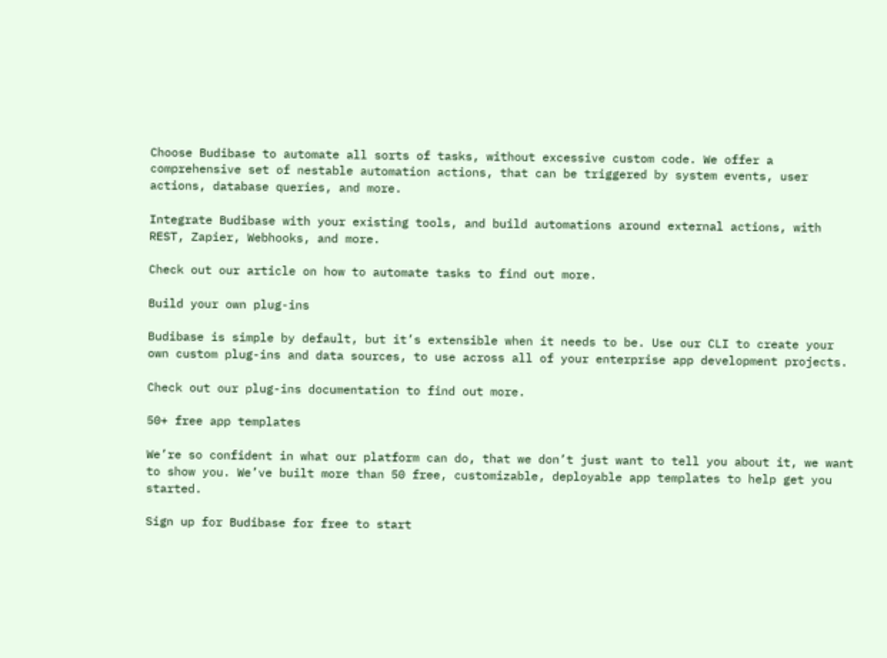Choose Budibase to automate all sorts of tasks, without excessive custom code. We offer a comprehensive set of nestable automation actions, that can be triggered by system events, user actions, database queries, and more.

Integrate Budibase with your existing tools, and build automations around external actions, with REST, Zapier, Webhooks, and more.

Check out our article on how to automate tasks to find out more.

Build your own plug-ins

Budibase is simple by default, but it’s extensible when it needs to be. Use our CLI to create your own custom plug-ins and data sources, to use across all of your enterprise app development projects.

Check out our plug-ins documentation to find out more.

50+ free app templates

We’re so confident in what our platform can do, that we don’t just want to tell you about it, we want to show you. We’ve built more than 50 free, customizable, deployable app templates to help get you started.

Sign up for Budibase for free to start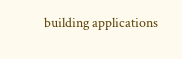building applications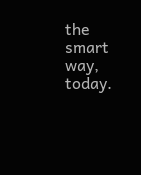the smart way, today.